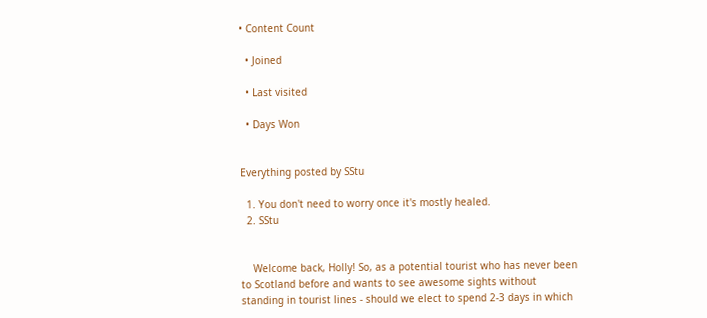• Content Count

  • Joined

  • Last visited

  • Days Won


Everything posted by SStu

  1. You don't need to worry once it's mostly healed.
  2. SStu


    Welcome back, Holly! So, as a potential tourist who has never been to Scotland before and wants to see awesome sights without standing in tourist lines - should we elect to spend 2-3 days in which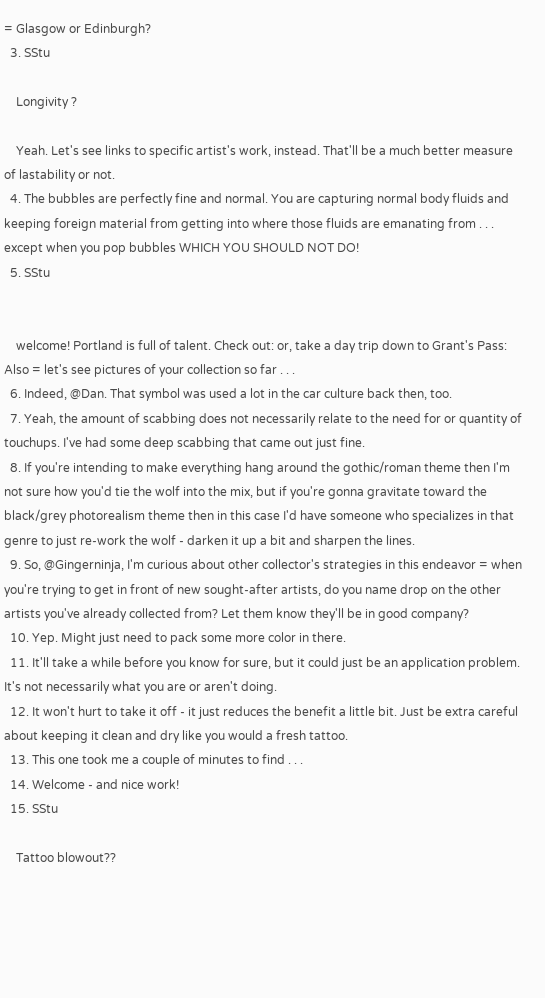= Glasgow or Edinburgh?
  3. SStu

    Longivity ?

    Yeah. Let's see links to specific artist's work, instead. That'll be a much better measure of lastability or not.
  4. The bubbles are perfectly fine and normal. You are capturing normal body fluids and keeping foreign material from getting into where those fluids are emanating from . . . except when you pop bubbles WHICH YOU SHOULD NOT DO!
  5. SStu


    welcome! Portland is full of talent. Check out: or, take a day trip down to Grant's Pass: Also = let's see pictures of your collection so far . . .
  6. Indeed, @Dan. That symbol was used a lot in the car culture back then, too.
  7. Yeah, the amount of scabbing does not necessarily relate to the need for or quantity of touchups. I've had some deep scabbing that came out just fine.
  8. If you're intending to make everything hang around the gothic/roman theme then I'm not sure how you'd tie the wolf into the mix, but if you're gonna gravitate toward the black/grey photorealism theme then in this case I'd have someone who specializes in that genre to just re-work the wolf - darken it up a bit and sharpen the lines.
  9. So, @Gingerninja, I'm curious about other collector's strategies in this endeavor = when you're trying to get in front of new sought-after artists, do you name drop on the other artists you've already collected from? Let them know they'll be in good company?
  10. Yep. Might just need to pack some more color in there.
  11. It'll take a while before you know for sure, but it could just be an application problem. It's not necessarily what you are or aren't doing.
  12. It won't hurt to take it off - it just reduces the benefit a little bit. Just be extra careful about keeping it clean and dry like you would a fresh tattoo.
  13. This one took me a couple of minutes to find . . .
  14. Welcome - and nice work!
  15. SStu

    Tattoo blowout??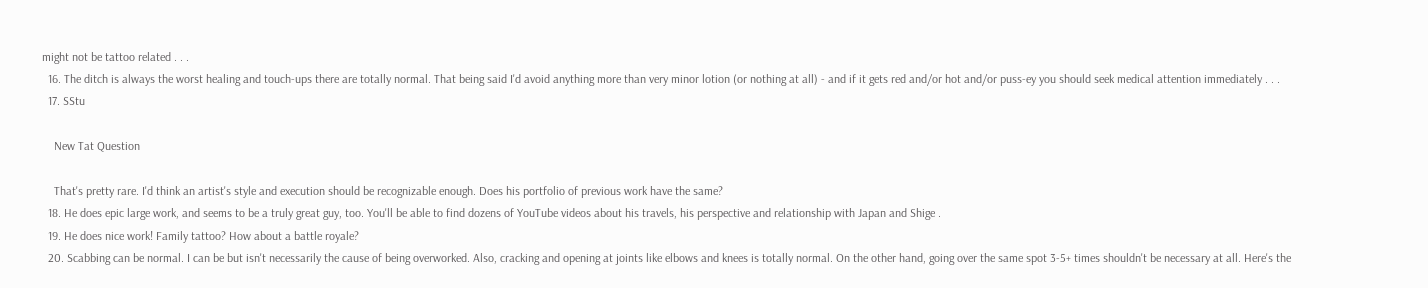might not be tattoo related . . .
  16. The ditch is always the worst healing and touch-ups there are totally normal. That being said I'd avoid anything more than very minor lotion (or nothing at all) - and if it gets red and/or hot and/or puss-ey you should seek medical attention immediately . . .
  17. SStu

    New Tat Question

    That's pretty rare. I'd think an artist's style and execution should be recognizable enough. Does his portfolio of previous work have the same?
  18. He does epic large work, and seems to be a truly great guy, too. You'll be able to find dozens of YouTube videos about his travels, his perspective and relationship with Japan and Shige .
  19. He does nice work! Family tattoo? How about a battle royale?
  20. Scabbing can be normal. I can be but isn't necessarily the cause of being overworked. Also, cracking and opening at joints like elbows and knees is totally normal. On the other hand, going over the same spot 3-5+ times shouldn't be necessary at all. Here's the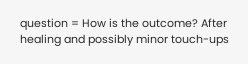question = How is the outcome? After healing and possibly minor touch-ups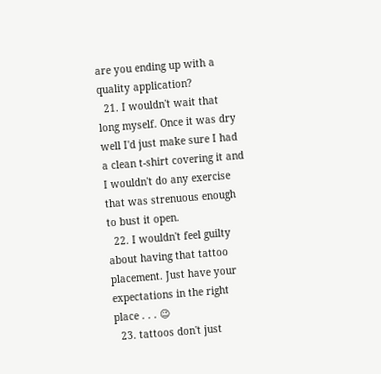are you ending up with a quality application?
  21. I wouldn't wait that long myself. Once it was dry well I'd just make sure I had a clean t-shirt covering it and I wouldn't do any exercise that was strenuous enough to bust it open.
  22. I wouldn't feel guilty about having that tattoo placement. Just have your expectations in the right place . . . 😉
  23. tattoos don't just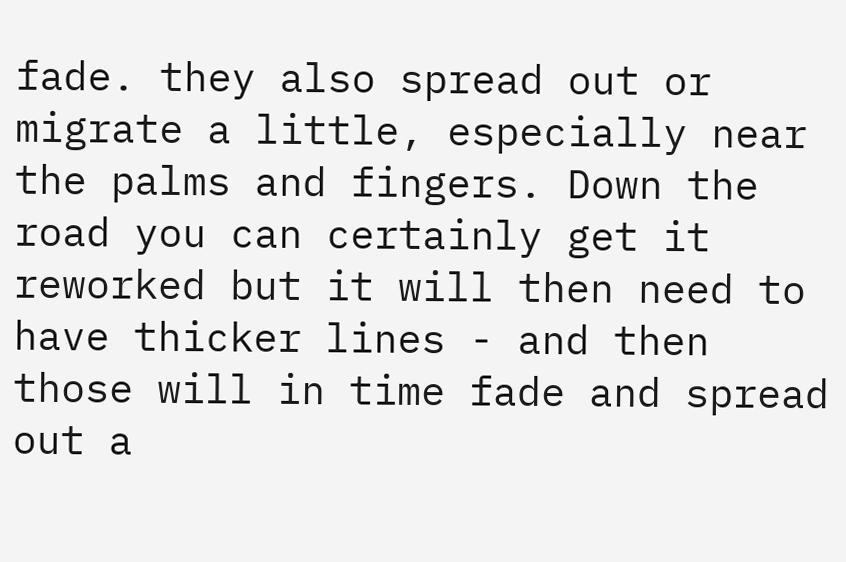fade. they also spread out or migrate a little, especially near the palms and fingers. Down the road you can certainly get it reworked but it will then need to have thicker lines - and then those will in time fade and spread out a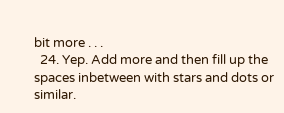bit more . . .
  24. Yep. Add more and then fill up the spaces inbetween with stars and dots or similar.